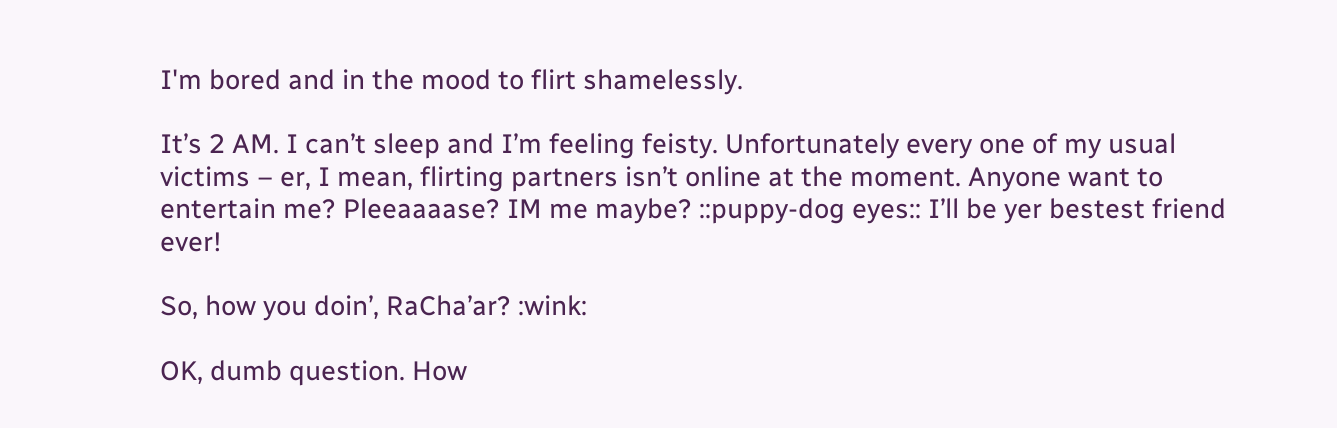I'm bored and in the mood to flirt shamelessly.

It’s 2 AM. I can’t sleep and I’m feeling feisty. Unfortunately every one of my usual victims – er, I mean, flirting partners isn’t online at the moment. Anyone want to entertain me? Pleeaaaase? IM me maybe? ::puppy-dog eyes:: I’ll be yer bestest friend ever!

So, how you doin’, RaCha’ar? :wink:

OK, dumb question. How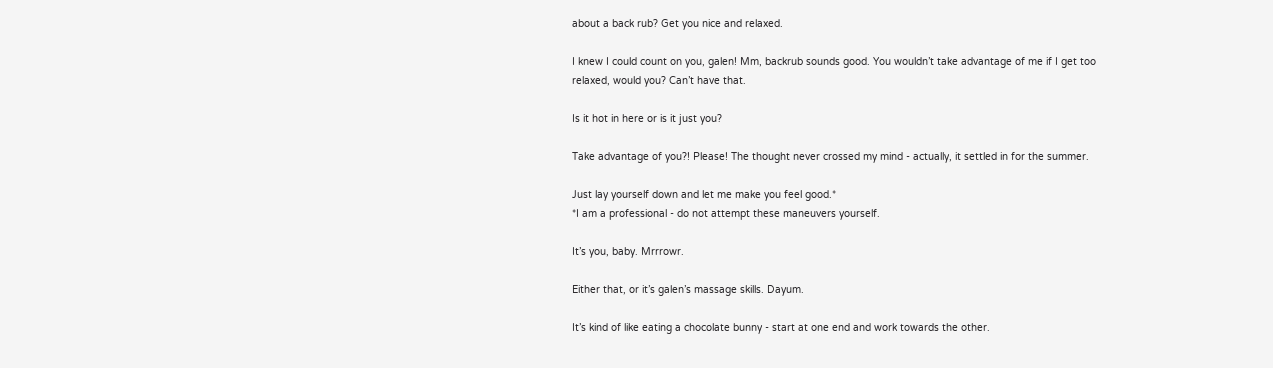about a back rub? Get you nice and relaxed.

I knew I could count on you, galen! Mm, backrub sounds good. You wouldn’t take advantage of me if I get too relaxed, would you? Can’t have that.

Is it hot in here or is it just you?

Take advantage of you?! Please! The thought never crossed my mind - actually, it settled in for the summer.

Just lay yourself down and let me make you feel good.*
*I am a professional - do not attempt these maneuvers yourself.

It’s you, baby. Mrrrowr.

Either that, or it’s galen’s massage skills. Dayum.

It’s kind of like eating a chocolate bunny - start at one end and work towards the other.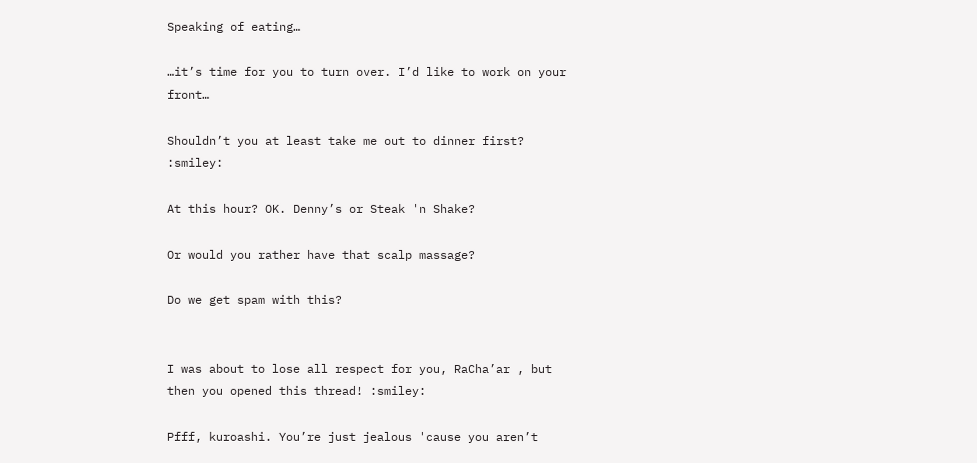Speaking of eating…

…it’s time for you to turn over. I’d like to work on your front…

Shouldn’t you at least take me out to dinner first? :smiley:

At this hour? OK. Denny’s or Steak 'n Shake?

Or would you rather have that scalp massage?

Do we get spam with this?


I was about to lose all respect for you, RaCha’ar , but then you opened this thread! :smiley:

Pfff, kuroashi. You’re just jealous 'cause you aren’t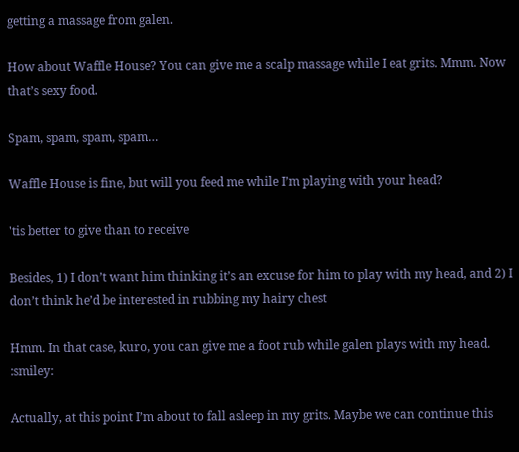getting a massage from galen.

How about Waffle House? You can give me a scalp massage while I eat grits. Mmm. Now that’s sexy food.

Spam, spam, spam, spam…

Waffle House is fine, but will you feed me while I’m playing with your head?

'tis better to give than to receive

Besides, 1) I don’t want him thinking it’s an excuse for him to play with my head, and 2) I don’t think he’d be interested in rubbing my hairy chest

Hmm. In that case, kuro, you can give me a foot rub while galen plays with my head. :smiley:

Actually, at this point I’m about to fall asleep in my grits. Maybe we can continue this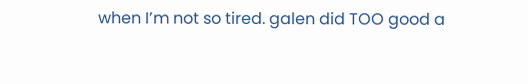when I’m not so tired. galen did TOO good a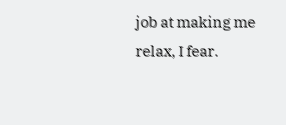job at making me relax, I fear.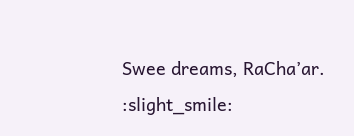Swee dreams, RaCha’ar. :slight_smile: